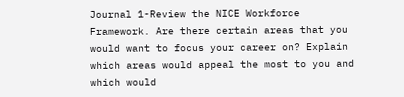Journal 1-Review the NICE Workforce Framework. Are there certain areas that you would want to focus your career on? Explain which areas would appeal the most to you and which would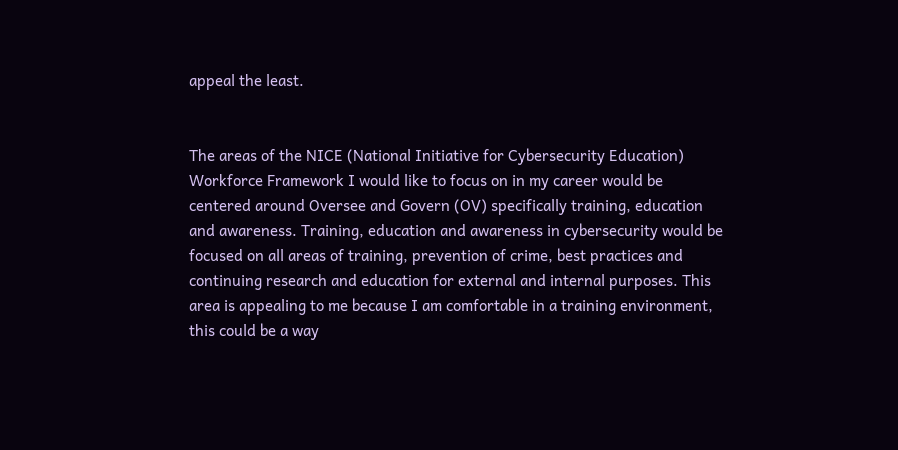appeal the least.


The areas of the NICE (National Initiative for Cybersecurity Education) Workforce Framework I would like to focus on in my career would be centered around Oversee and Govern (OV) specifically training, education and awareness. Training, education and awareness in cybersecurity would be focused on all areas of training, prevention of crime, best practices and continuing research and education for external and internal purposes. This area is appealing to me because I am comfortable in a training environment, this could be a way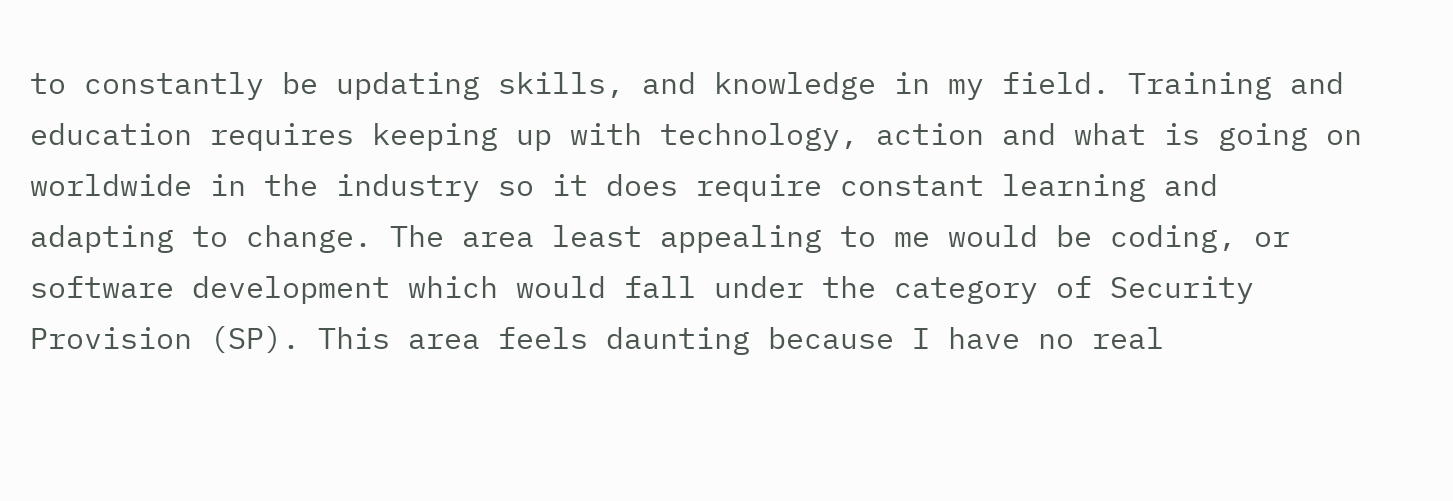to constantly be updating skills, and knowledge in my field. Training and education requires keeping up with technology, action and what is going on worldwide in the industry so it does require constant learning and adapting to change. The area least appealing to me would be coding, or software development which would fall under the category of Security Provision (SP). This area feels daunting because I have no real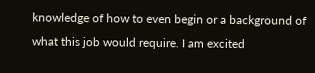knowledge of how to even begin or a background of what this job would require. I am excited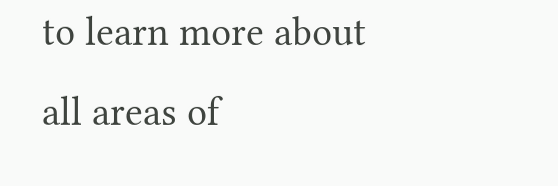to learn more about all areas of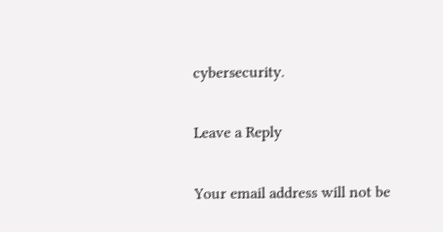cybersecurity.

Leave a Reply

Your email address will not be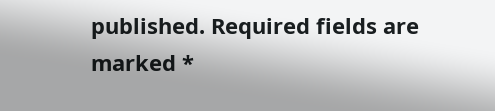published. Required fields are marked *